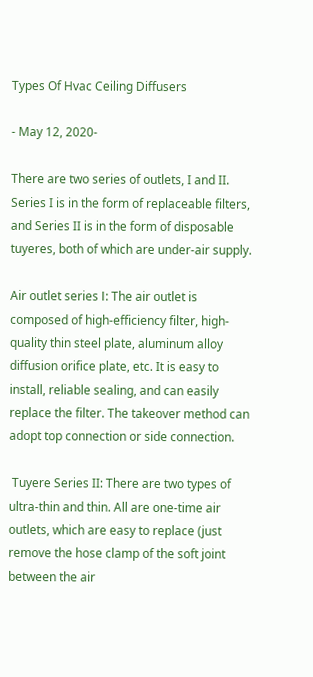Types Of Hvac Ceiling Diffusers

- May 12, 2020-

There are two series of outlets, I and II. Series I is in the form of replaceable filters, and Series II is in the form of disposable tuyeres, both of which are under-air supply.

Air outlet series Ⅰ: The air outlet is composed of high-efficiency filter, high-quality thin steel plate, aluminum alloy diffusion orifice plate, etc. It is easy to install, reliable sealing, and can easily replace the filter. The takeover method can adopt top connection or side connection.

 Tuyere Series II: There are two types of ultra-thin and thin. All are one-time air outlets, which are easy to replace (just remove the hose clamp of the soft joint between the air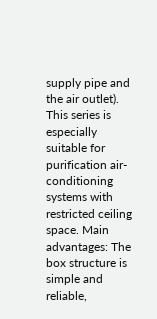supply pipe and the air outlet). This series is especially suitable for purification air-conditioning systems with restricted ceiling space. Main advantages: The box structure is simple and reliable,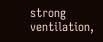strong ventilation,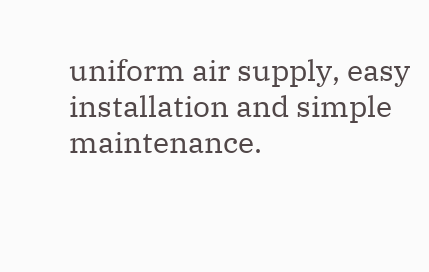uniform air supply, easy installation and simple maintenance.